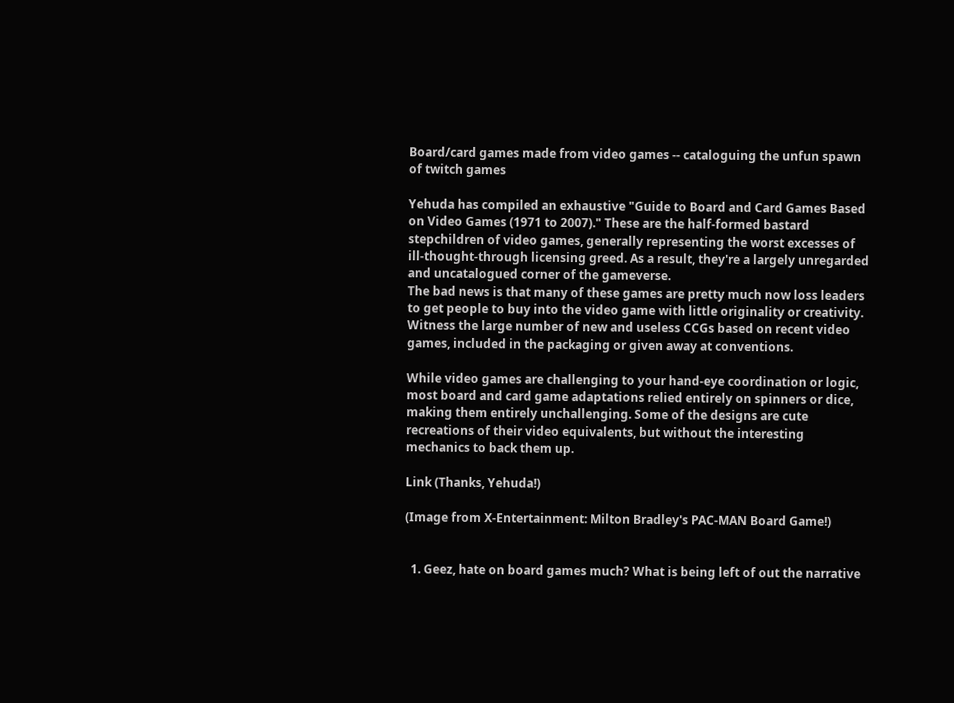Board/card games made from video games -- cataloguing the unfun spawn of twitch games

Yehuda has compiled an exhaustive "Guide to Board and Card Games Based on Video Games (1971 to 2007)." These are the half-formed bastard stepchildren of video games, generally representing the worst excesses of ill-thought-through licensing greed. As a result, they're a largely unregarded and uncatalogued corner of the gameverse.
The bad news is that many of these games are pretty much now loss leaders to get people to buy into the video game with little originality or creativity. Witness the large number of new and useless CCGs based on recent video games, included in the packaging or given away at conventions.

While video games are challenging to your hand-eye coordination or logic, most board and card game adaptations relied entirely on spinners or dice, making them entirely unchallenging. Some of the designs are cute recreations of their video equivalents, but without the interesting mechanics to back them up.

Link (Thanks, Yehuda!)

(Image from X-Entertainment: Milton Bradley's PAC-MAN Board Game!)


  1. Geez, hate on board games much? What is being left of out the narrative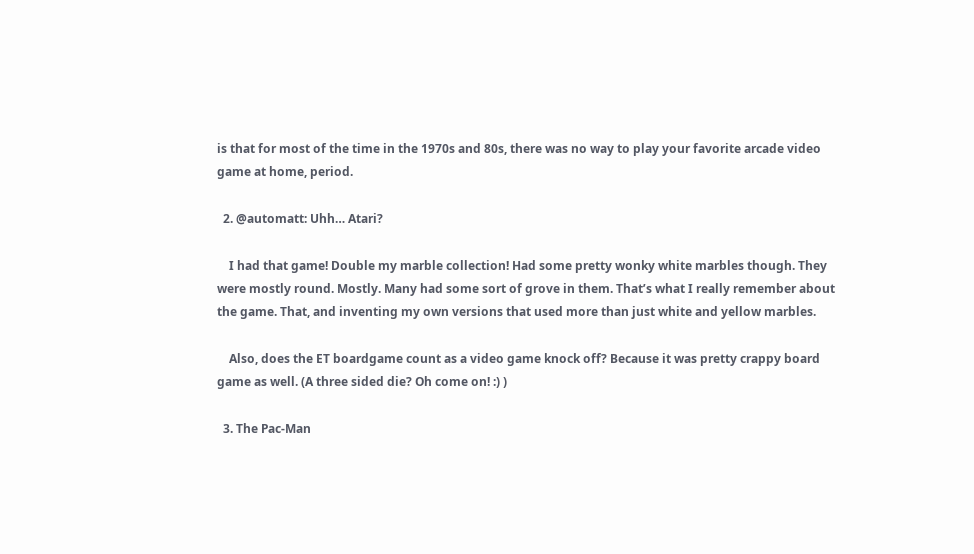is that for most of the time in the 1970s and 80s, there was no way to play your favorite arcade video game at home, period.

  2. @automatt: Uhh… Atari?

    I had that game! Double my marble collection! Had some pretty wonky white marbles though. They were mostly round. Mostly. Many had some sort of grove in them. That’s what I really remember about the game. That, and inventing my own versions that used more than just white and yellow marbles.

    Also, does the ET boardgame count as a video game knock off? Because it was pretty crappy board game as well. (A three sided die? Oh come on! :) )

  3. The Pac-Man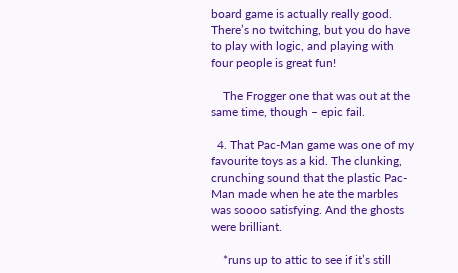board game is actually really good. There’s no twitching, but you do have to play with logic, and playing with four people is great fun!

    The Frogger one that was out at the same time, though – epic fail.

  4. That Pac-Man game was one of my favourite toys as a kid. The clunking, crunching sound that the plastic Pac-Man made when he ate the marbles was soooo satisfying. And the ghosts were brilliant.

    *runs up to attic to see if it’s still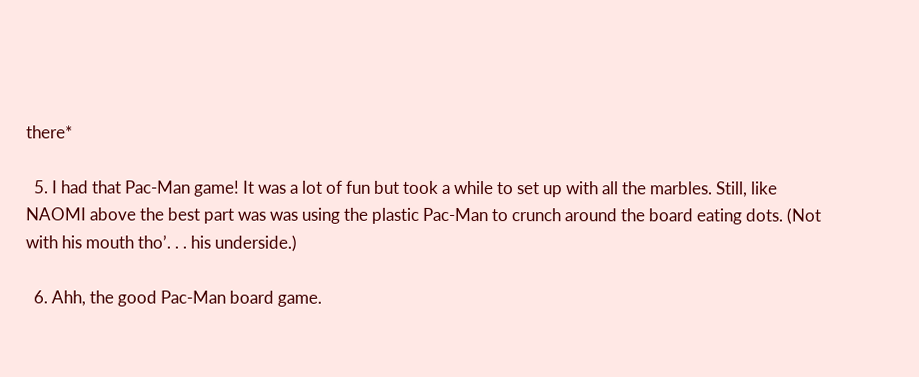there*

  5. I had that Pac-Man game! It was a lot of fun but took a while to set up with all the marbles. Still, like NAOMI above the best part was was using the plastic Pac-Man to crunch around the board eating dots. (Not with his mouth tho’. . . his underside.)

  6. Ahh, the good Pac-Man board game.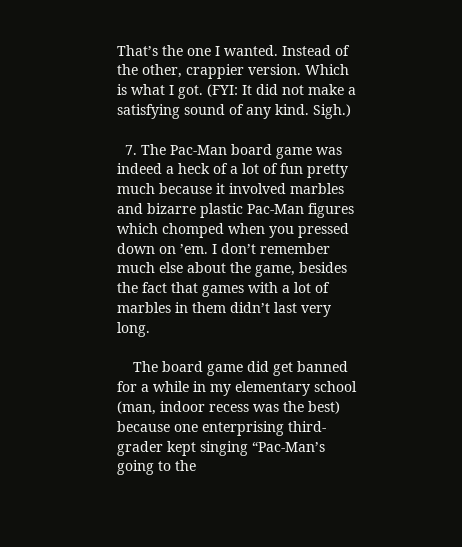That’s the one I wanted. Instead of the other, crappier version. Which is what I got. (FYI: It did not make a satisfying sound of any kind. Sigh.)

  7. The Pac-Man board game was indeed a heck of a lot of fun pretty much because it involved marbles and bizarre plastic Pac-Man figures which chomped when you pressed down on ’em. I don’t remember much else about the game, besides the fact that games with a lot of marbles in them didn’t last very long.

    The board game did get banned for a while in my elementary school (man, indoor recess was the best) because one enterprising third-grader kept singing “Pac-Man’s going to the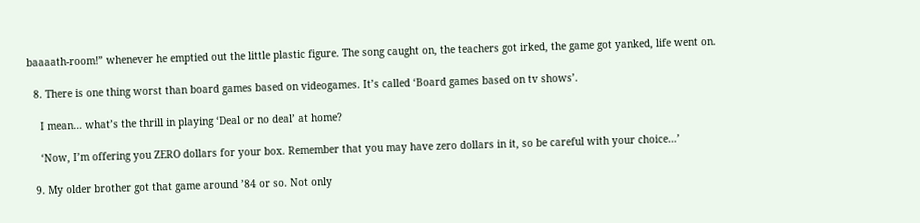baaaath-room!” whenever he emptied out the little plastic figure. The song caught on, the teachers got irked, the game got yanked, life went on.

  8. There is one thing worst than board games based on videogames. It’s called ‘Board games based on tv shows’.

    I mean… what’s the thrill in playing ‘Deal or no deal’ at home?

    ‘Now, I’m offering you ZERO dollars for your box. Remember that you may have zero dollars in it, so be careful with your choice…’

  9. My older brother got that game around ’84 or so. Not only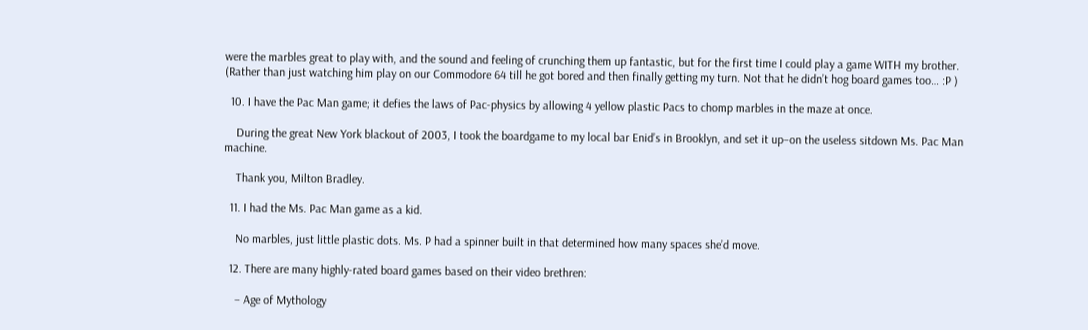were the marbles great to play with, and the sound and feeling of crunching them up fantastic, but for the first time I could play a game WITH my brother. (Rather than just watching him play on our Commodore 64 till he got bored and then finally getting my turn. Not that he didn’t hog board games too… :P )

  10. I have the Pac Man game; it defies the laws of Pac-physics by allowing 4 yellow plastic Pacs to chomp marbles in the maze at once.

    During the great New York blackout of 2003, I took the boardgame to my local bar Enid’s in Brooklyn, and set it up–on the useless sitdown Ms. Pac Man machine.

    Thank you, Milton Bradley.

  11. I had the Ms. Pac Man game as a kid.

    No marbles, just little plastic dots. Ms. P had a spinner built in that determined how many spaces she’d move.

  12. There are many highly-rated board games based on their video brethren:

    – Age of Mythology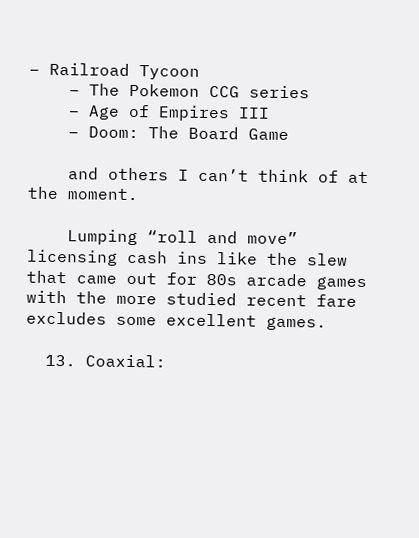– Railroad Tycoon
    – The Pokemon CCG series
    – Age of Empires III
    – Doom: The Board Game

    and others I can’t think of at the moment.

    Lumping “roll and move” licensing cash ins like the slew that came out for 80s arcade games with the more studied recent fare excludes some excellent games.

  13. Coaxial: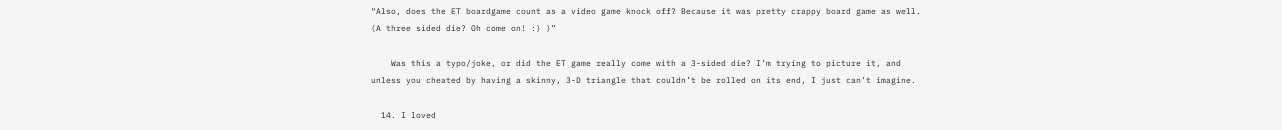“Also, does the ET boardgame count as a video game knock off? Because it was pretty crappy board game as well. (A three sided die? Oh come on! :) )”

    Was this a typo/joke, or did the ET game really come with a 3-sided die? I’m trying to picture it, and unless you cheated by having a skinny, 3-D triangle that couldn’t be rolled on its end, I just can’t imagine.

  14. I loved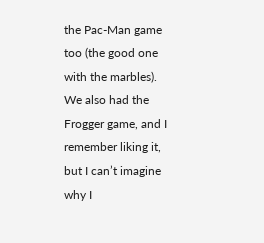the Pac-Man game too (the good one with the marbles). We also had the Frogger game, and I remember liking it, but I can’t imagine why I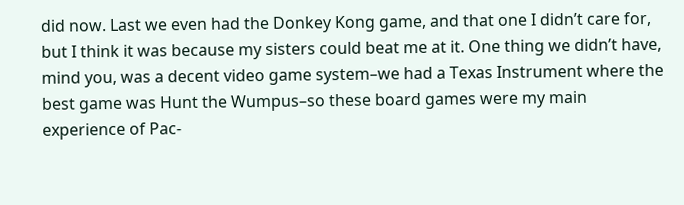did now. Last we even had the Donkey Kong game, and that one I didn’t care for, but I think it was because my sisters could beat me at it. One thing we didn’t have, mind you, was a decent video game system–we had a Texas Instrument where the best game was Hunt the Wumpus–so these board games were my main experience of Pac-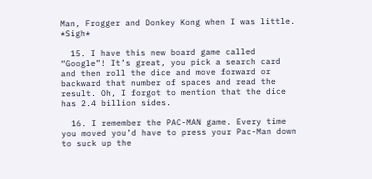Man, Frogger and Donkey Kong when I was little. *Sigh*

  15. I have this new board game called “Google”! It’s great, you pick a search card and then roll the dice and move forward or backward that number of spaces and read the result. Oh, I forgot to mention that the dice has 2.4 billion sides.

  16. I remember the PAC-MAN game. Every time you moved you’d have to press your Pac-Man down to suck up the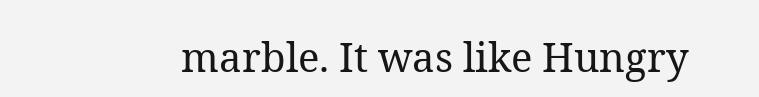marble. It was like Hungry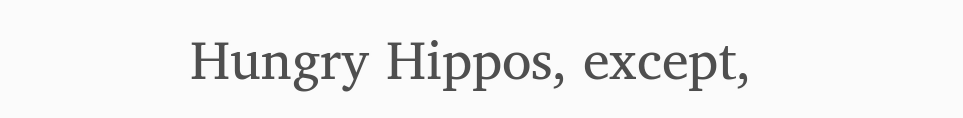Hungry Hippos, except,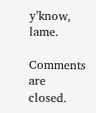y’know, lame.

Comments are closed.